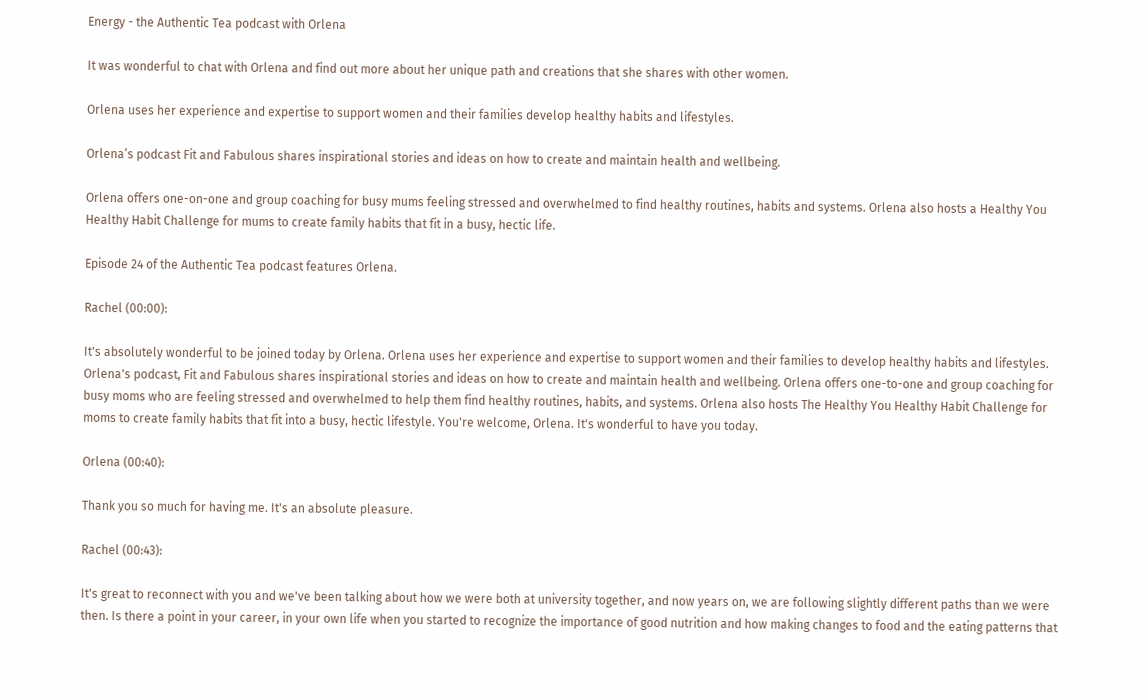Energy - the Authentic Tea podcast with Orlena

It was wonderful to chat with Orlena and find out more about her unique path and creations that she shares with other women.

Orlena uses her experience and expertise to support women and their families develop healthy habits and lifestyles.

Orlena’s podcast Fit and Fabulous shares inspirational stories and ideas on how to create and maintain health and wellbeing.

Orlena offers one-on-one and group coaching for busy mums feeling stressed and overwhelmed to find healthy routines, habits and systems. Orlena also hosts a Healthy You Healthy Habit Challenge for mums to create family habits that fit in a busy, hectic life.

Episode 24 of the Authentic Tea podcast features Orlena.

Rachel (00:00):

It's absolutely wonderful to be joined today by Orlena. Orlena uses her experience and expertise to support women and their families to develop healthy habits and lifestyles. Orlena's podcast, Fit and Fabulous shares inspirational stories and ideas on how to create and maintain health and wellbeing. Orlena offers one-to-one and group coaching for busy moms who are feeling stressed and overwhelmed to help them find healthy routines, habits, and systems. Orlena also hosts The Healthy You Healthy Habit Challenge for moms to create family habits that fit into a busy, hectic lifestyle. You're welcome, Orlena. It's wonderful to have you today.

Orlena (00:40):

Thank you so much for having me. It's an absolute pleasure.

Rachel (00:43):

It's great to reconnect with you and we've been talking about how we were both at university together, and now years on, we are following slightly different paths than we were then. Is there a point in your career, in your own life when you started to recognize the importance of good nutrition and how making changes to food and the eating patterns that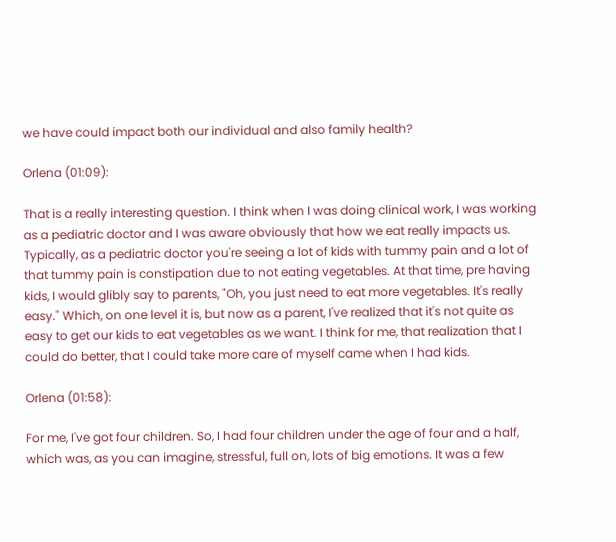we have could impact both our individual and also family health?

Orlena (01:09):

That is a really interesting question. I think when I was doing clinical work, I was working as a pediatric doctor and I was aware obviously that how we eat really impacts us. Typically, as a pediatric doctor you're seeing a lot of kids with tummy pain and a lot of that tummy pain is constipation due to not eating vegetables. At that time, pre having kids, I would glibly say to parents, "Oh, you just need to eat more vegetables. It's really easy." Which, on one level it is, but now as a parent, I've realized that it's not quite as easy to get our kids to eat vegetables as we want. I think for me, that realization that I could do better, that I could take more care of myself came when I had kids.

Orlena (01:58):

For me, I've got four children. So, I had four children under the age of four and a half, which was, as you can imagine, stressful, full on, lots of big emotions. It was a few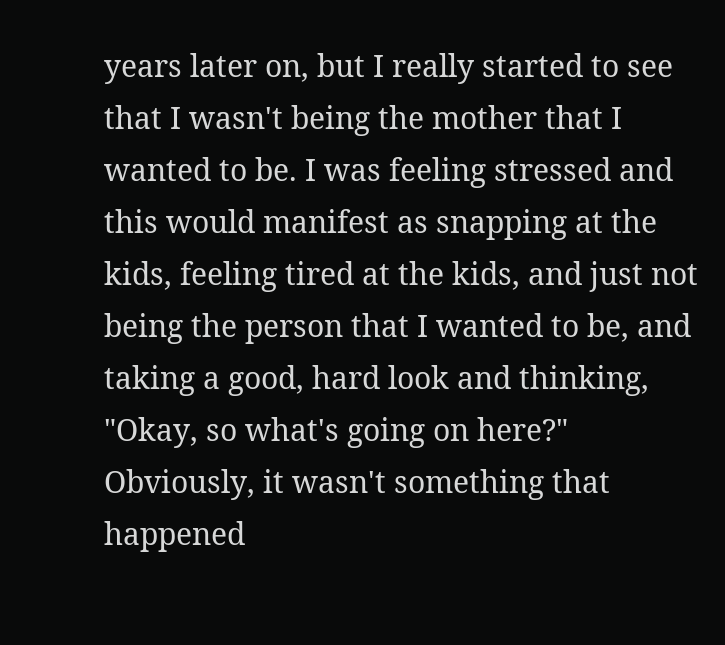years later on, but I really started to see that I wasn't being the mother that I wanted to be. I was feeling stressed and this would manifest as snapping at the kids, feeling tired at the kids, and just not being the person that I wanted to be, and taking a good, hard look and thinking, "Okay, so what's going on here?" Obviously, it wasn't something that happened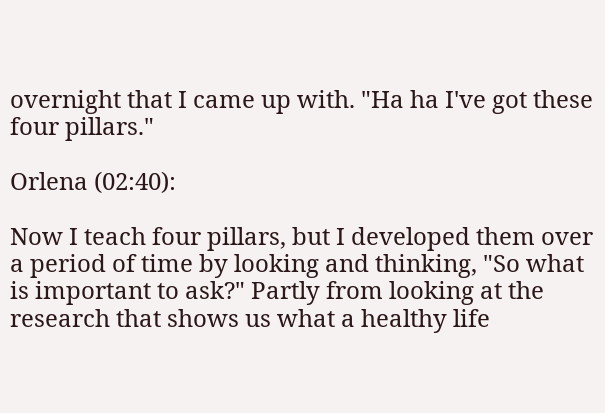overnight that I came up with. "Ha ha I've got these four pillars."

Orlena (02:40):

Now I teach four pillars, but I developed them over a period of time by looking and thinking, "So what is important to ask?" Partly from looking at the research that shows us what a healthy life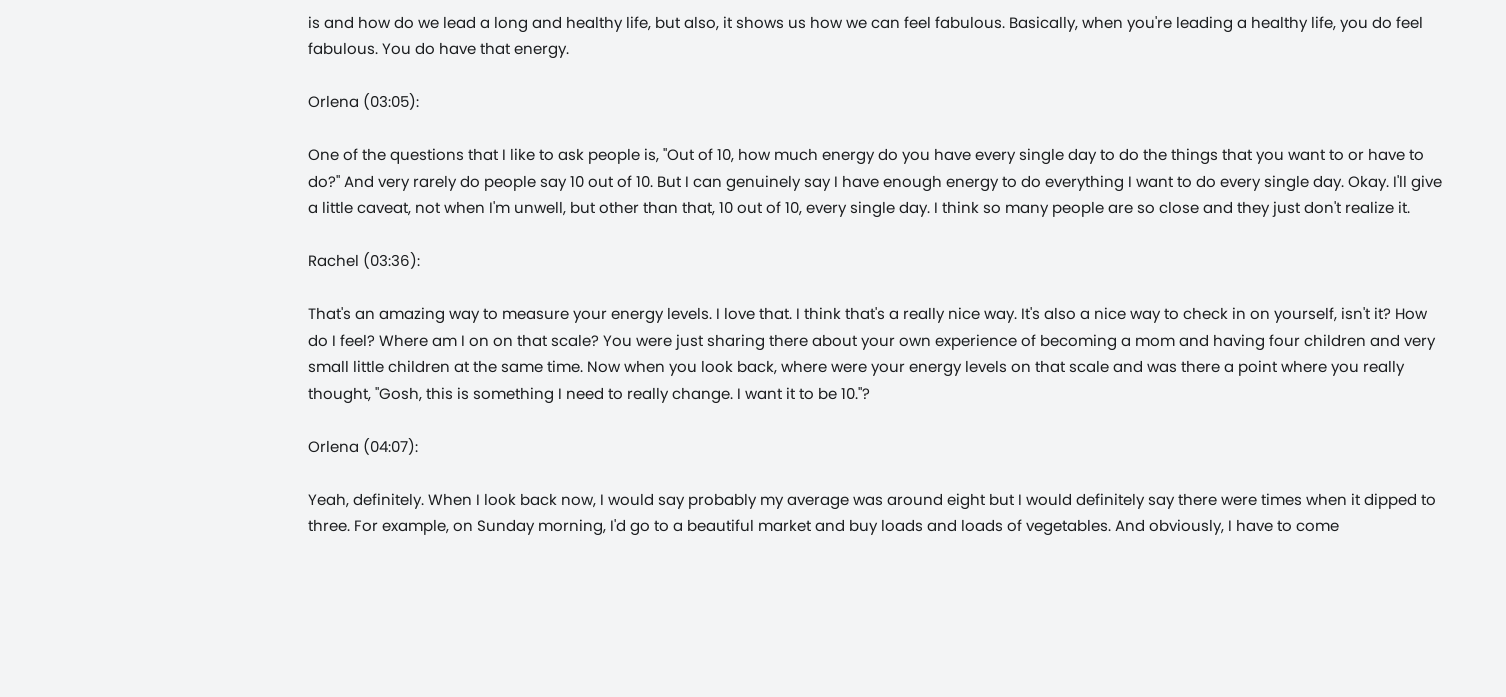is and how do we lead a long and healthy life, but also, it shows us how we can feel fabulous. Basically, when you're leading a healthy life, you do feel fabulous. You do have that energy.

Orlena (03:05):

One of the questions that I like to ask people is, "Out of 10, how much energy do you have every single day to do the things that you want to or have to do?" And very rarely do people say 10 out of 10. But I can genuinely say I have enough energy to do everything I want to do every single day. Okay. I'll give a little caveat, not when I'm unwell, but other than that, 10 out of 10, every single day. I think so many people are so close and they just don't realize it.

Rachel (03:36):

That's an amazing way to measure your energy levels. I love that. I think that's a really nice way. It's also a nice way to check in on yourself, isn't it? How do I feel? Where am I on on that scale? You were just sharing there about your own experience of becoming a mom and having four children and very small little children at the same time. Now when you look back, where were your energy levels on that scale and was there a point where you really thought, "Gosh, this is something I need to really change. I want it to be 10."?

Orlena (04:07):

Yeah, definitely. When I look back now, I would say probably my average was around eight but I would definitely say there were times when it dipped to three. For example, on Sunday morning, I'd go to a beautiful market and buy loads and loads of vegetables. And obviously, I have to come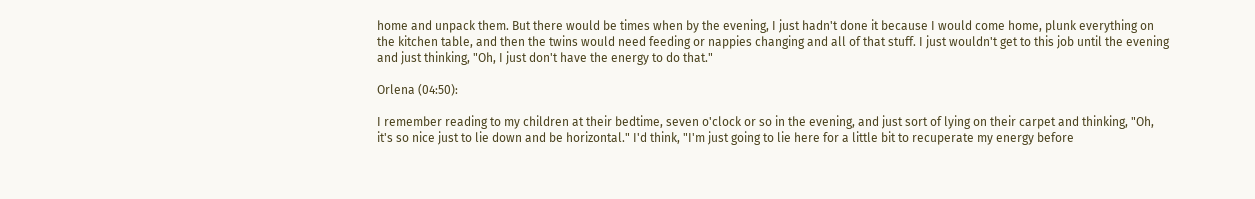home and unpack them. But there would be times when by the evening, I just hadn't done it because I would come home, plunk everything on the kitchen table, and then the twins would need feeding or nappies changing and all of that stuff. I just wouldn't get to this job until the evening and just thinking, "Oh, I just don't have the energy to do that."

Orlena (04:50):

I remember reading to my children at their bedtime, seven o'clock or so in the evening, and just sort of lying on their carpet and thinking, "Oh, it's so nice just to lie down and be horizontal." I'd think, "I'm just going to lie here for a little bit to recuperate my energy before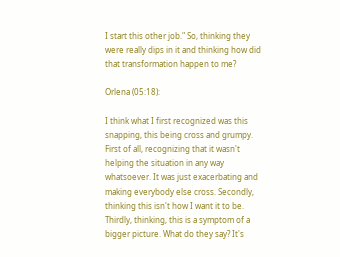I start this other job." So, thinking they were really dips in it and thinking how did that transformation happen to me?

Orlena (05:18):

I think what I first recognized was this snapping, this being cross and grumpy. First of all, recognizing that it wasn't helping the situation in any way whatsoever. It was just exacerbating and making everybody else cross. Secondly, thinking this isn't how I want it to be. Thirdly, thinking, this is a symptom of a bigger picture. What do they say? It's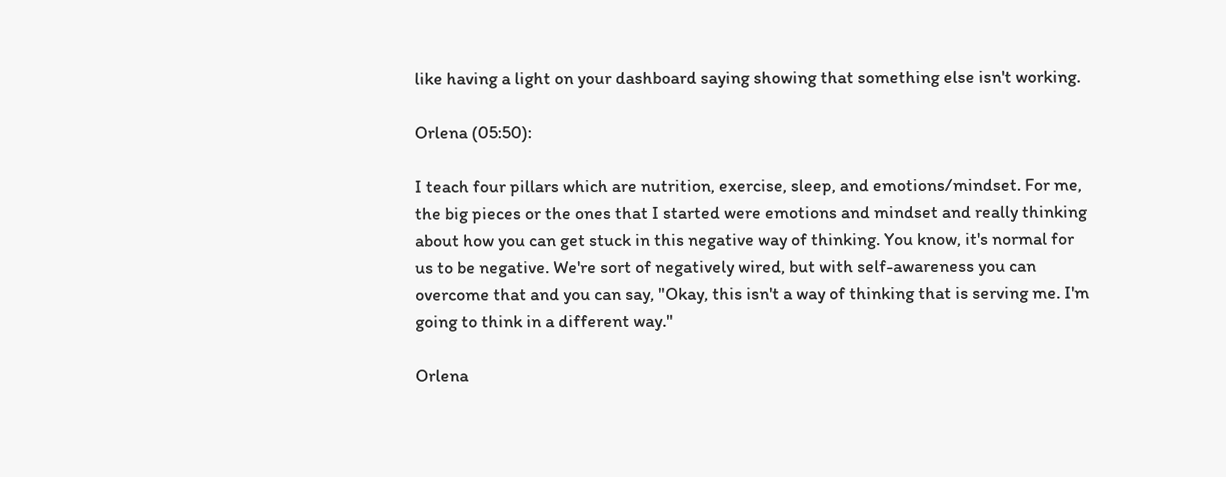like having a light on your dashboard saying showing that something else isn't working.

Orlena (05:50):

I teach four pillars which are nutrition, exercise, sleep, and emotions/mindset. For me, the big pieces or the ones that I started were emotions and mindset and really thinking about how you can get stuck in this negative way of thinking. You know, it's normal for us to be negative. We're sort of negatively wired, but with self-awareness you can overcome that and you can say, "Okay, this isn't a way of thinking that is serving me. I'm going to think in a different way."

Orlena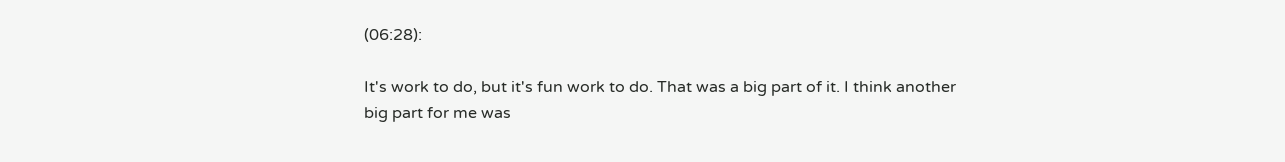(06:28):

It's work to do, but it's fun work to do. That was a big part of it. I think another big part for me was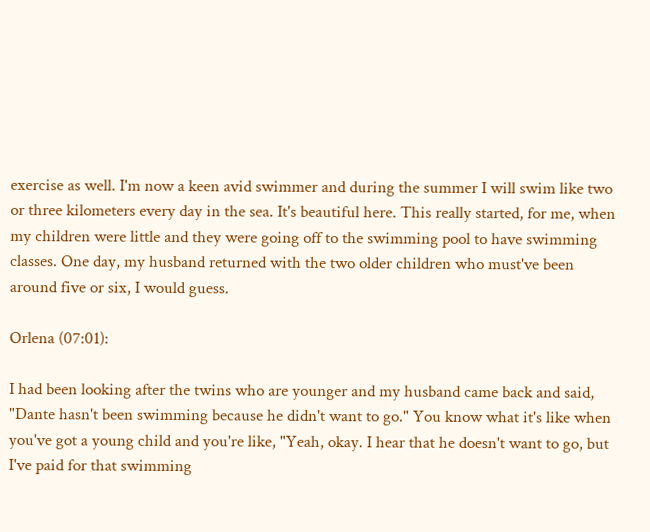exercise as well. I'm now a keen avid swimmer and during the summer I will swim like two or three kilometers every day in the sea. It's beautiful here. This really started, for me, when my children were little and they were going off to the swimming pool to have swimming classes. One day, my husband returned with the two older children who must've been around five or six, I would guess.

Orlena (07:01):

I had been looking after the twins who are younger and my husband came back and said, "Dante hasn't been swimming because he didn't want to go." You know what it's like when you've got a young child and you're like, "Yeah, okay. I hear that he doesn't want to go, but I've paid for that swimming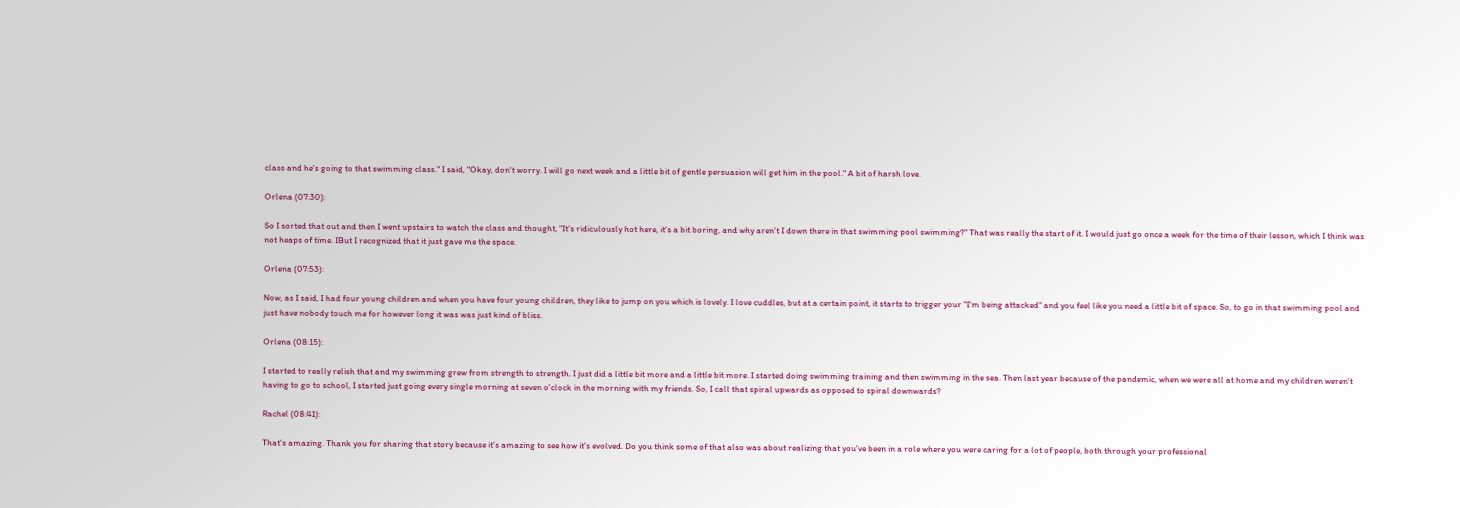class and he's going to that swimming class." I said, "Okay, don't worry. I will go next week and a little bit of gentle persuasion will get him in the pool." A bit of harsh love.

Orlena (07:30):

So I sorted that out and then I went upstairs to watch the class and thought, "It's ridiculously hot here, it's a bit boring, and why aren't I down there in that swimming pool swimming?" That was really the start of it. I would just go once a week for the time of their lesson, which I think was not heaps of time. IBut I recognized that it just gave me the space.

Orlena (07:53):

Now, as I said, I had four young children and when you have four young children, they like to jump on you which is lovely. I love cuddles, but at a certain point, it starts to trigger your "I'm being attacked" and you feel like you need a little bit of space. So, to go in that swimming pool and just have nobody touch me for however long it was was just kind of bliss.

Orlena (08:15):

I started to really relish that and my swimming grew from strength to strength. I just did a little bit more and a little bit more. I started doing swimming training and then swimming in the sea. Then last year because of the pandemic, when we were all at home and my children weren't having to go to school, I started just going every single morning at seven o'clock in the morning with my friends. So, I call that spiral upwards as opposed to spiral downwards?

Rachel (08:41):

That's amazing. Thank you for sharing that story because it's amazing to see how it's evolved. Do you think some of that also was about realizing that you've been in a role where you were caring for a lot of people, both through your professional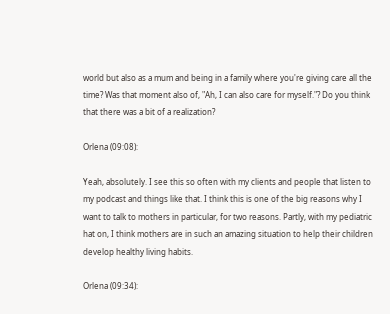world but also as a mum and being in a family where you're giving care all the time? Was that moment also of, "Ah, I can also care for myself."? Do you think that there was a bit of a realization?

Orlena (09:08):

Yeah, absolutely. I see this so often with my clients and people that listen to my podcast and things like that. I think this is one of the big reasons why I want to talk to mothers in particular, for two reasons. Partly, with my pediatric hat on, I think mothers are in such an amazing situation to help their children develop healthy living habits.

Orlena (09:34):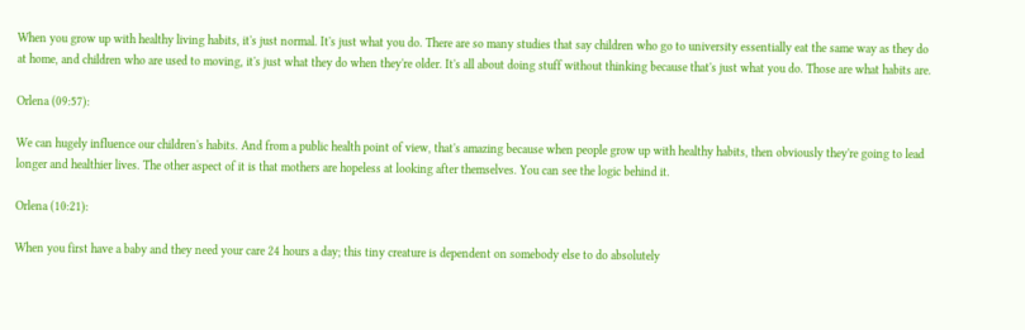When you grow up with healthy living habits, it's just normal. It's just what you do. There are so many studies that say children who go to university essentially eat the same way as they do at home, and children who are used to moving, it's just what they do when they're older. It's all about doing stuff without thinking because that's just what you do. Those are what habits are.

Orlena (09:57):

We can hugely influence our children's habits. And from a public health point of view, that's amazing because when people grow up with healthy habits, then obviously they're going to lead longer and healthier lives. The other aspect of it is that mothers are hopeless at looking after themselves. You can see the logic behind it.

Orlena (10:21):

When you first have a baby and they need your care 24 hours a day; this tiny creature is dependent on somebody else to do absolutely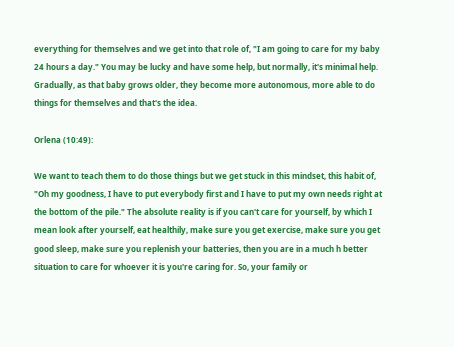everything for themselves and we get into that role of, "I am going to care for my baby 24 hours a day." You may be lucky and have some help, but normally, it's minimal help. Gradually, as that baby grows older, they become more autonomous, more able to do things for themselves and that's the idea.

Orlena (10:49):

We want to teach them to do those things but we get stuck in this mindset, this habit of, "Oh my goodness, I have to put everybody first and I have to put my own needs right at the bottom of the pile." The absolute reality is if you can't care for yourself, by which I mean look after yourself, eat healthily, make sure you get exercise, make sure you get good sleep, make sure you replenish your batteries, then you are in a much h better situation to care for whoever it is you're caring for. So, your family or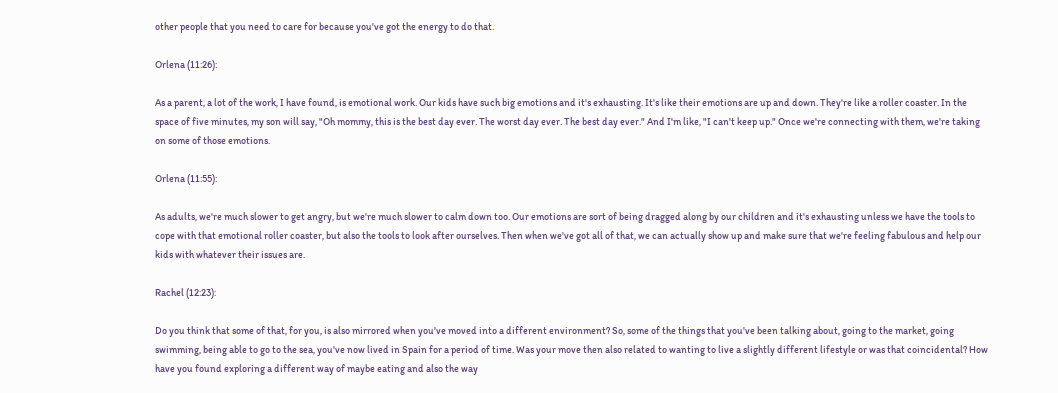other people that you need to care for because you've got the energy to do that.

Orlena (11:26):

As a parent, a lot of the work, I have found, is emotional work. Our kids have such big emotions and it's exhausting. It's like their emotions are up and down. They're like a roller coaster. In the space of five minutes, my son will say, "Oh mommy, this is the best day ever. The worst day ever. The best day ever." And I'm like, "I can't keep up." Once we're connecting with them, we're taking on some of those emotions.

Orlena (11:55):

As adults, we're much slower to get angry, but we're much slower to calm down too. Our emotions are sort of being dragged along by our children and it's exhausting unless we have the tools to cope with that emotional roller coaster, but also the tools to look after ourselves. Then when we've got all of that, we can actually show up and make sure that we're feeling fabulous and help our kids with whatever their issues are.

Rachel (12:23):

Do you think that some of that, for you, is also mirrored when you've moved into a different environment? So, some of the things that you've been talking about, going to the market, going swimming, being able to go to the sea, you've now lived in Spain for a period of time. Was your move then also related to wanting to live a slightly different lifestyle or was that coincidental? How have you found exploring a different way of maybe eating and also the way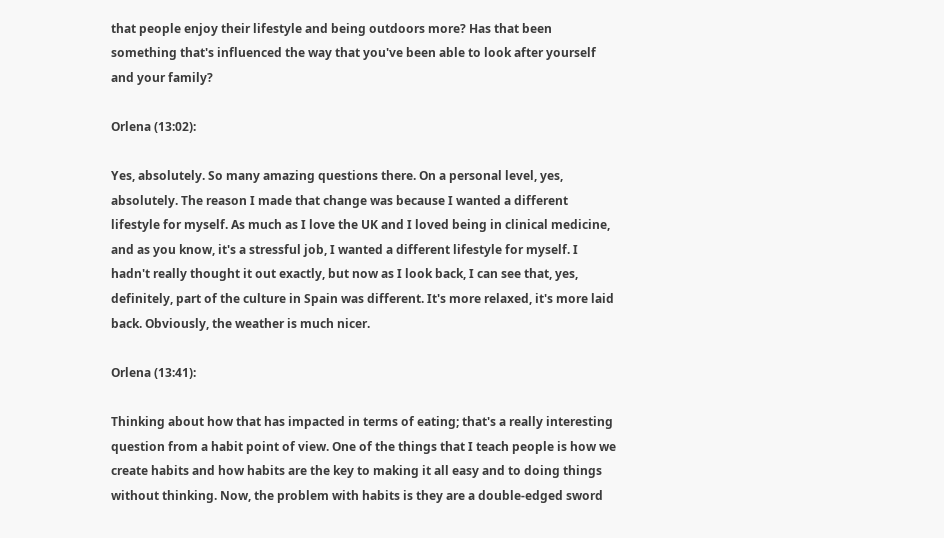that people enjoy their lifestyle and being outdoors more? Has that been something that's influenced the way that you've been able to look after yourself and your family?

Orlena (13:02):

Yes, absolutely. So many amazing questions there. On a personal level, yes, absolutely. The reason I made that change was because I wanted a different lifestyle for myself. As much as I love the UK and I loved being in clinical medicine, and as you know, it's a stressful job, I wanted a different lifestyle for myself. I hadn't really thought it out exactly, but now as I look back, I can see that, yes, definitely, part of the culture in Spain was different. It's more relaxed, it's more laid back. Obviously, the weather is much nicer.

Orlena (13:41):

Thinking about how that has impacted in terms of eating; that's a really interesting question from a habit point of view. One of the things that I teach people is how we create habits and how habits are the key to making it all easy and to doing things without thinking. Now, the problem with habits is they are a double-edged sword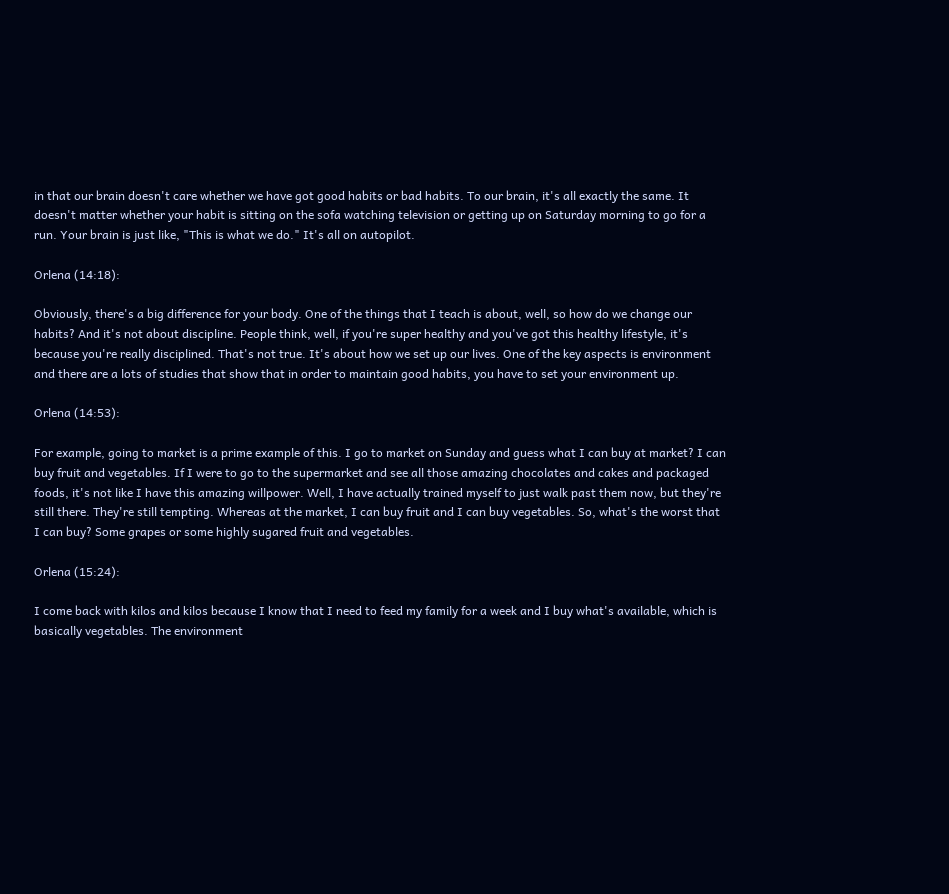in that our brain doesn't care whether we have got good habits or bad habits. To our brain, it's all exactly the same. It doesn't matter whether your habit is sitting on the sofa watching television or getting up on Saturday morning to go for a run. Your brain is just like, "This is what we do." It's all on autopilot.

Orlena (14:18):

Obviously, there's a big difference for your body. One of the things that I teach is about, well, so how do we change our habits? And it's not about discipline. People think, well, if you're super healthy and you've got this healthy lifestyle, it's because you're really disciplined. That's not true. It's about how we set up our lives. One of the key aspects is environment and there are a lots of studies that show that in order to maintain good habits, you have to set your environment up.

Orlena (14:53):

For example, going to market is a prime example of this. I go to market on Sunday and guess what I can buy at market? I can buy fruit and vegetables. If I were to go to the supermarket and see all those amazing chocolates and cakes and packaged foods, it's not like I have this amazing willpower. Well, I have actually trained myself to just walk past them now, but they're still there. They're still tempting. Whereas at the market, I can buy fruit and I can buy vegetables. So, what's the worst that I can buy? Some grapes or some highly sugared fruit and vegetables.

Orlena (15:24):

I come back with kilos and kilos because I know that I need to feed my family for a week and I buy what's available, which is basically vegetables. The environment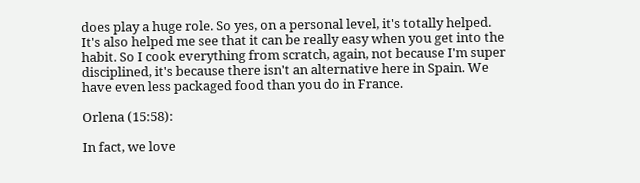does play a huge role. So yes, on a personal level, it's totally helped. It's also helped me see that it can be really easy when you get into the habit. So I cook everything from scratch, again, not because I'm super disciplined, it's because there isn't an alternative here in Spain. We have even less packaged food than you do in France.

Orlena (15:58):

In fact, we love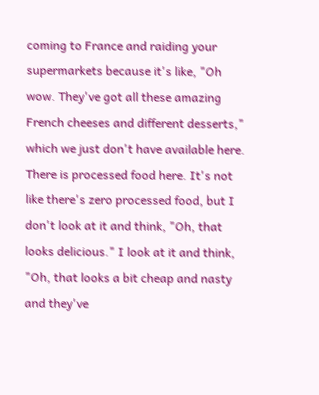coming to France and raiding your supermarkets because it's like, "Oh wow. They've got all these amazing French cheeses and different desserts," which we just don't have available here. There is processed food here. It's not like there's zero processed food, but I don't look at it and think, "Oh, that looks delicious." I look at it and think, "Oh, that looks a bit cheap and nasty and they've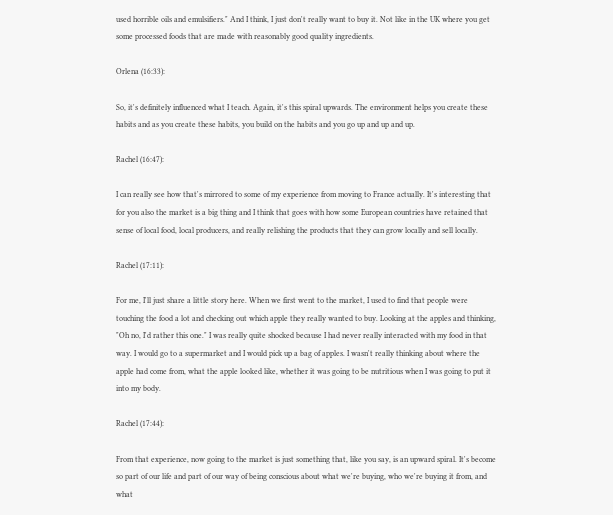used horrible oils and emulsifiers." And I think, I just don't really want to buy it. Not like in the UK where you get some processed foods that are made with reasonably good quality ingredients.

Orlena (16:33):

So, it's definitely influenced what I teach. Again, it's this spiral upwards. The environment helps you create these habits and as you create these habits, you build on the habits and you go up and up and up.

Rachel (16:47):

I can really see how that's mirrored to some of my experience from moving to France actually. It's interesting that for you also the market is a big thing and I think that goes with how some European countries have retained that sense of local food, local producers, and really relishing the products that they can grow locally and sell locally.

Rachel (17:11):

For me, I'll just share a little story here. When we first went to the market, I used to find that people were touching the food a lot and checking out which apple they really wanted to buy. Looking at the apples and thinking, "Oh no, I'd rather this one." I was really quite shocked because I had never really interacted with my food in that way. I would go to a supermarket and I would pick up a bag of apples. I wasn't really thinking about where the apple had come from, what the apple looked like, whether it was going to be nutritious when I was going to put it into my body.

Rachel (17:44):

From that experience, now going to the market is just something that, like you say, is an upward spiral. It's become so part of our life and part of our way of being conscious about what we're buying, who we're buying it from, and what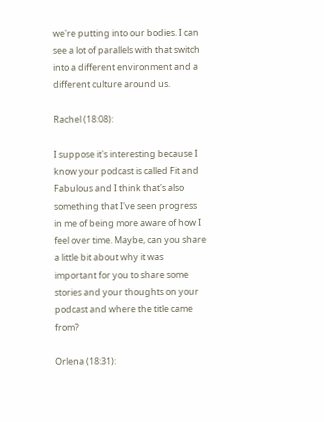we're putting into our bodies. I can see a lot of parallels with that switch into a different environment and a different culture around us.

Rachel (18:08):

I suppose it's interesting because I know your podcast is called Fit and Fabulous and I think that's also something that I've seen progress in me of being more aware of how I feel over time. Maybe, can you share a little bit about why it was important for you to share some stories and your thoughts on your podcast and where the title came from?

Orlena (18:31):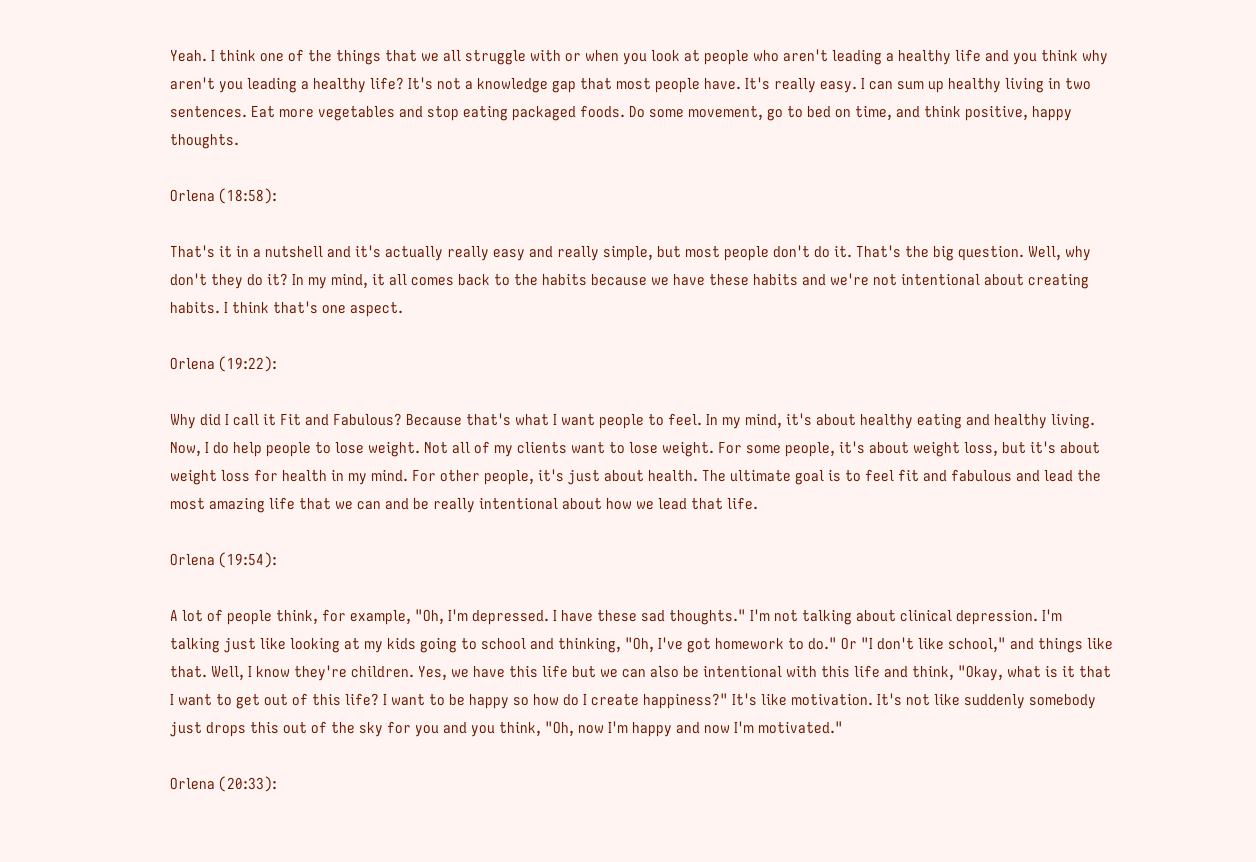Yeah. I think one of the things that we all struggle with or when you look at people who aren't leading a healthy life and you think why aren't you leading a healthy life? It's not a knowledge gap that most people have. It's really easy. I can sum up healthy living in two sentences. Eat more vegetables and stop eating packaged foods. Do some movement, go to bed on time, and think positive, happy thoughts.

Orlena (18:58):

That's it in a nutshell and it's actually really easy and really simple, but most people don't do it. That's the big question. Well, why don't they do it? In my mind, it all comes back to the habits because we have these habits and we're not intentional about creating habits. I think that's one aspect.

Orlena (19:22):

Why did I call it Fit and Fabulous? Because that's what I want people to feel. In my mind, it's about healthy eating and healthy living. Now, I do help people to lose weight. Not all of my clients want to lose weight. For some people, it's about weight loss, but it's about weight loss for health in my mind. For other people, it's just about health. The ultimate goal is to feel fit and fabulous and lead the most amazing life that we can and be really intentional about how we lead that life.

Orlena (19:54):

A lot of people think, for example, "Oh, I'm depressed. I have these sad thoughts." I'm not talking about clinical depression. I'm talking just like looking at my kids going to school and thinking, "Oh, I've got homework to do." Or "I don't like school," and things like that. Well, I know they're children. Yes, we have this life but we can also be intentional with this life and think, "Okay, what is it that I want to get out of this life? I want to be happy so how do I create happiness?" It's like motivation. It's not like suddenly somebody just drops this out of the sky for you and you think, "Oh, now I'm happy and now I'm motivated."

Orlena (20:33):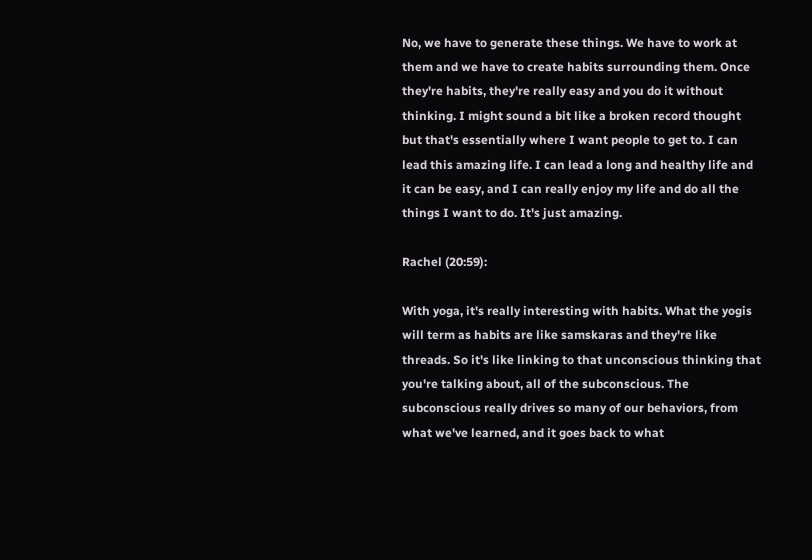No, we have to generate these things. We have to work at them and we have to create habits surrounding them. Once they're habits, they're really easy and you do it without thinking. I might sound a bit like a broken record thought but that's essentially where I want people to get to. I can lead this amazing life. I can lead a long and healthy life and it can be easy, and I can really enjoy my life and do all the things I want to do. It's just amazing.

Rachel (20:59):

With yoga, it's really interesting with habits. What the yogis will term as habits are like samskaras and they're like threads. So it's like linking to that unconscious thinking that you're talking about, all of the subconscious. The subconscious really drives so many of our behaviors, from what we've learned, and it goes back to what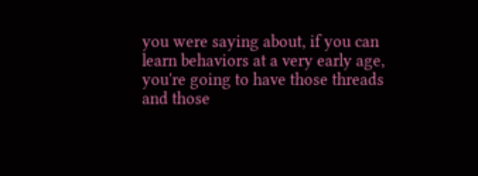you were saying about, if you can learn behaviors at a very early age, you're going to have those threads and those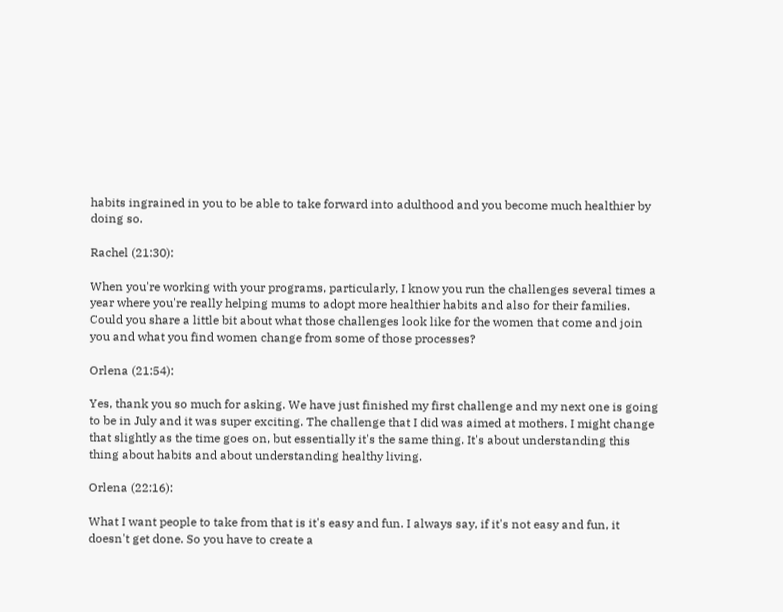habits ingrained in you to be able to take forward into adulthood and you become much healthier by doing so.

Rachel (21:30):

When you're working with your programs, particularly, I know you run the challenges several times a year where you're really helping mums to adopt more healthier habits and also for their families. Could you share a little bit about what those challenges look like for the women that come and join you and what you find women change from some of those processes?

Orlena (21:54):

Yes, thank you so much for asking. We have just finished my first challenge and my next one is going to be in July and it was super exciting. The challenge that I did was aimed at mothers. I might change that slightly as the time goes on, but essentially it's the same thing. It's about understanding this thing about habits and about understanding healthy living.

Orlena (22:16):

What I want people to take from that is it's easy and fun. I always say, if it's not easy and fun, it doesn't get done. So you have to create a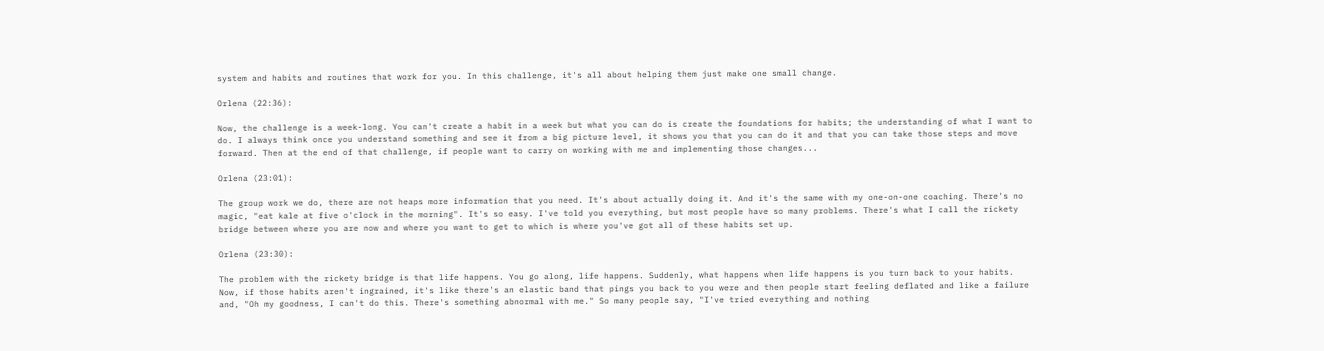system and habits and routines that work for you. In this challenge, it's all about helping them just make one small change.

Orlena (22:36):

Now, the challenge is a week-long. You can't create a habit in a week but what you can do is create the foundations for habits; the understanding of what I want to do. I always think once you understand something and see it from a big picture level, it shows you that you can do it and that you can take those steps and move forward. Then at the end of that challenge, if people want to carry on working with me and implementing those changes...

Orlena (23:01):

The group work we do, there are not heaps more information that you need. It's about actually doing it. And it's the same with my one-on-one coaching. There's no magic, "eat kale at five o'clock in the morning". It's so easy. I've told you everything, but most people have so many problems. There's what I call the rickety bridge between where you are now and where you want to get to which is where you've got all of these habits set up.

Orlena (23:30):

The problem with the rickety bridge is that life happens. You go along, life happens. Suddenly, what happens when life happens is you turn back to your habits. Now, if those habits aren't ingrained, it's like there's an elastic band that pings you back to you were and then people start feeling deflated and like a failure and, "Oh my goodness, I can't do this. There's something abnormal with me." So many people say, "I've tried everything and nothing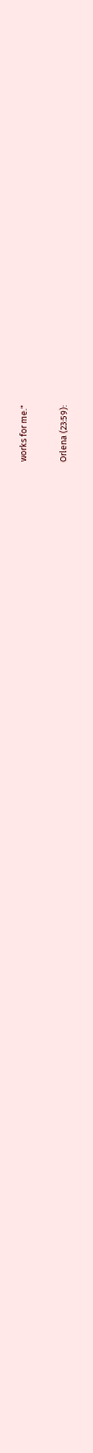works for me."

Orlena (23:59):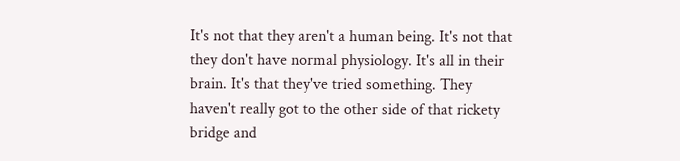It's not that they aren't a human being. It's not that they don't have normal physiology. It's all in their brain. It's that they've tried something. They haven't really got to the other side of that rickety bridge and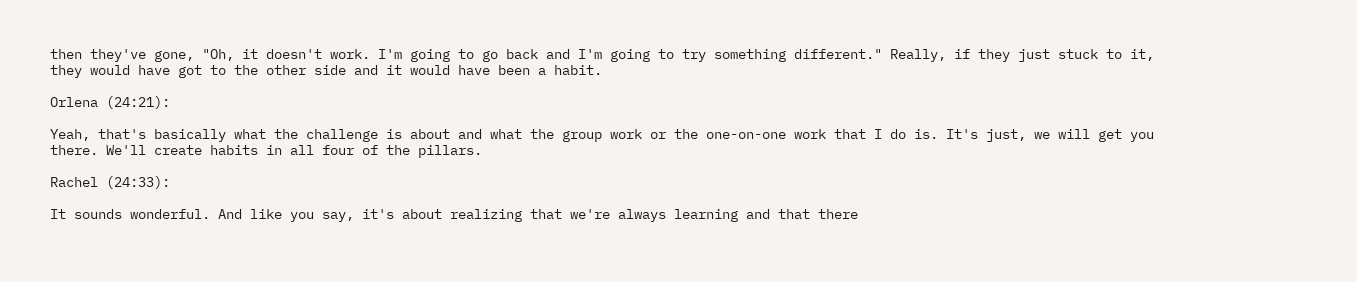then they've gone, "Oh, it doesn't work. I'm going to go back and I'm going to try something different." Really, if they just stuck to it, they would have got to the other side and it would have been a habit.

Orlena (24:21):

Yeah, that's basically what the challenge is about and what the group work or the one-on-one work that I do is. It's just, we will get you there. We'll create habits in all four of the pillars.

Rachel (24:33):

It sounds wonderful. And like you say, it's about realizing that we're always learning and that there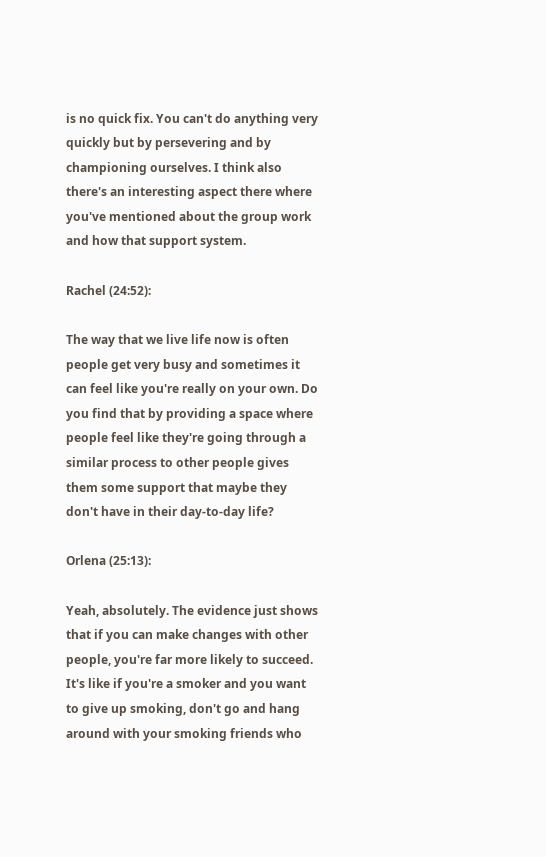is no quick fix. You can't do anything very quickly but by persevering and by championing ourselves. I think also there's an interesting aspect there where you've mentioned about the group work and how that support system.

Rachel (24:52):

The way that we live life now is often people get very busy and sometimes it can feel like you're really on your own. Do you find that by providing a space where people feel like they're going through a similar process to other people gives them some support that maybe they don't have in their day-to-day life?

Orlena (25:13):

Yeah, absolutely. The evidence just shows that if you can make changes with other people, you're far more likely to succeed. It's like if you're a smoker and you want to give up smoking, don't go and hang around with your smoking friends who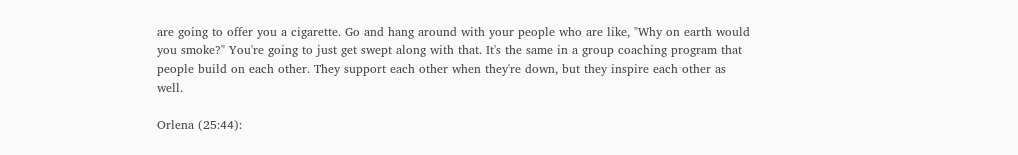are going to offer you a cigarette. Go and hang around with your people who are like, "Why on earth would you smoke?" You're going to just get swept along with that. It's the same in a group coaching program that people build on each other. They support each other when they're down, but they inspire each other as well.

Orlena (25:44):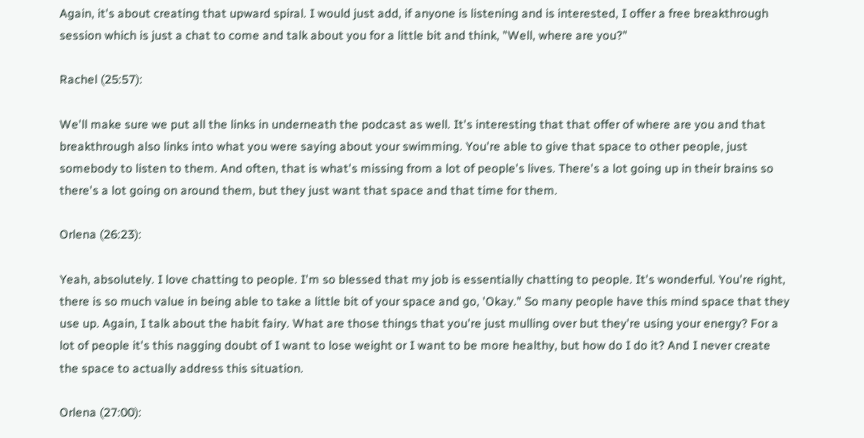Again, it's about creating that upward spiral. I would just add, if anyone is listening and is interested, I offer a free breakthrough session which is just a chat to come and talk about you for a little bit and think, "Well, where are you?"

Rachel (25:57):

We'll make sure we put all the links in underneath the podcast as well. It's interesting that that offer of where are you and that breakthrough also links into what you were saying about your swimming. You're able to give that space to other people, just somebody to listen to them. And often, that is what's missing from a lot of people's lives. There's a lot going up in their brains so there's a lot going on around them, but they just want that space and that time for them.

Orlena (26:23):

Yeah, absolutely. I love chatting to people. I'm so blessed that my job is essentially chatting to people. It's wonderful. You're right, there is so much value in being able to take a little bit of your space and go, 'Okay." So many people have this mind space that they use up. Again, I talk about the habit fairy. What are those things that you're just mulling over but they're using your energy? For a lot of people it's this nagging doubt of I want to lose weight or I want to be more healthy, but how do I do it? And I never create the space to actually address this situation.

Orlena (27:00):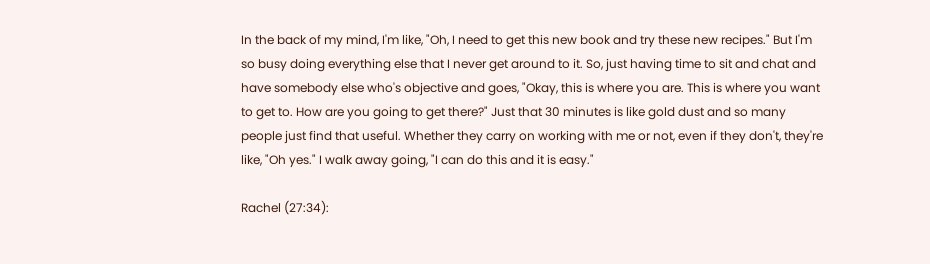In the back of my mind, I'm like, "Oh, I need to get this new book and try these new recipes." But I'm so busy doing everything else that I never get around to it. So, just having time to sit and chat and have somebody else who's objective and goes, "Okay, this is where you are. This is where you want to get to. How are you going to get there?" Just that 30 minutes is like gold dust and so many people just find that useful. Whether they carry on working with me or not, even if they don't, they're like, "Oh yes." I walk away going, "I can do this and it is easy."

Rachel (27:34):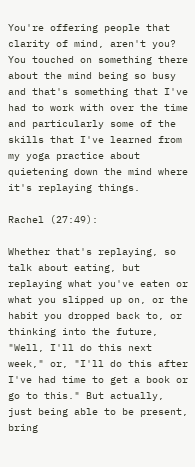You're offering people that clarity of mind, aren't you? You touched on something there about the mind being so busy and that's something that I've had to work with over the time and particularly some of the skills that I've learned from my yoga practice about quietening down the mind where it's replaying things.

Rachel (27:49):

Whether that's replaying, so talk about eating, but replaying what you've eaten or what you slipped up on, or the habit you dropped back to, or thinking into the future, "Well, I'll do this next week," or, "I'll do this after I've had time to get a book or go to this." But actually, just being able to be present, bring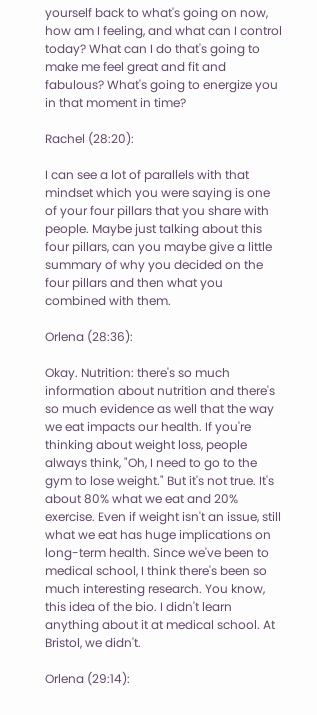yourself back to what's going on now, how am I feeling, and what can I control today? What can I do that's going to make me feel great and fit and fabulous? What's going to energize you in that moment in time?

Rachel (28:20):

I can see a lot of parallels with that mindset which you were saying is one of your four pillars that you share with people. Maybe just talking about this four pillars, can you maybe give a little summary of why you decided on the four pillars and then what you combined with them.

Orlena (28:36):

Okay. Nutrition: there's so much information about nutrition and there's so much evidence as well that the way we eat impacts our health. If you're thinking about weight loss, people always think, "Oh, I need to go to the gym to lose weight." But it's not true. It's about 80% what we eat and 20% exercise. Even if weight isn't an issue, still what we eat has huge implications on long-term health. Since we've been to medical school, I think there's been so much interesting research. You know, this idea of the bio. I didn't learn anything about it at medical school. At Bristol, we didn't.

Orlena (29:14):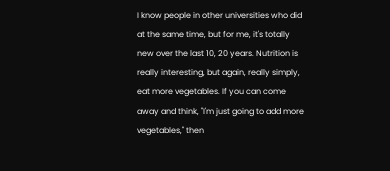I know people in other universities who did at the same time, but for me, it's totally new over the last 10, 20 years. Nutrition is really interesting, but again, really simply, eat more vegetables. If you can come away and think, "I'm just going to add more vegetables," then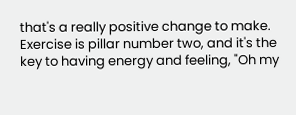that's a really positive change to make. Exercise is pillar number two, and it's the key to having energy and feeling, "Oh my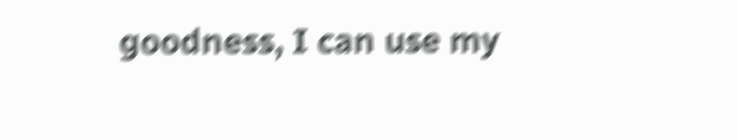goodness, I can use my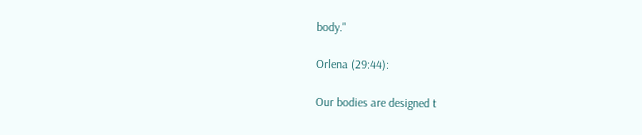body."

Orlena (29:44):

Our bodies are designed t